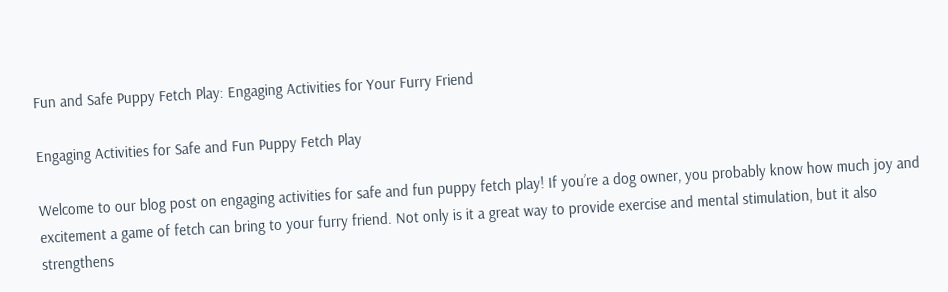Fun and Safe Puppy Fetch Play: Engaging Activities for Your Furry Friend

Engaging Activities for Safe and Fun Puppy Fetch Play

Welcome to our blog post on engaging activities for safe and fun puppy fetch play! If you’re a dog owner, you probably know how much joy and excitement a game of fetch can bring to your furry friend. Not only is it a great way to provide exercise and mental stimulation, but it also strengthens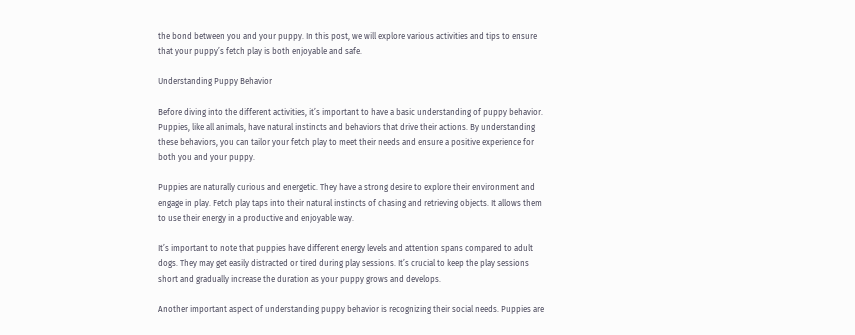the bond between you and your puppy. In this post, we will explore various activities and tips to ensure that your puppy’s fetch play is both enjoyable and safe.

Understanding Puppy Behavior

Before diving into the different activities, it’s important to have a basic understanding of puppy behavior. Puppies, like all animals, have natural instincts and behaviors that drive their actions. By understanding these behaviors, you can tailor your fetch play to meet their needs and ensure a positive experience for both you and your puppy.

Puppies are naturally curious and energetic. They have a strong desire to explore their environment and engage in play. Fetch play taps into their natural instincts of chasing and retrieving objects. It allows them to use their energy in a productive and enjoyable way.

It’s important to note that puppies have different energy levels and attention spans compared to adult dogs. They may get easily distracted or tired during play sessions. It’s crucial to keep the play sessions short and gradually increase the duration as your puppy grows and develops.

Another important aspect of understanding puppy behavior is recognizing their social needs. Puppies are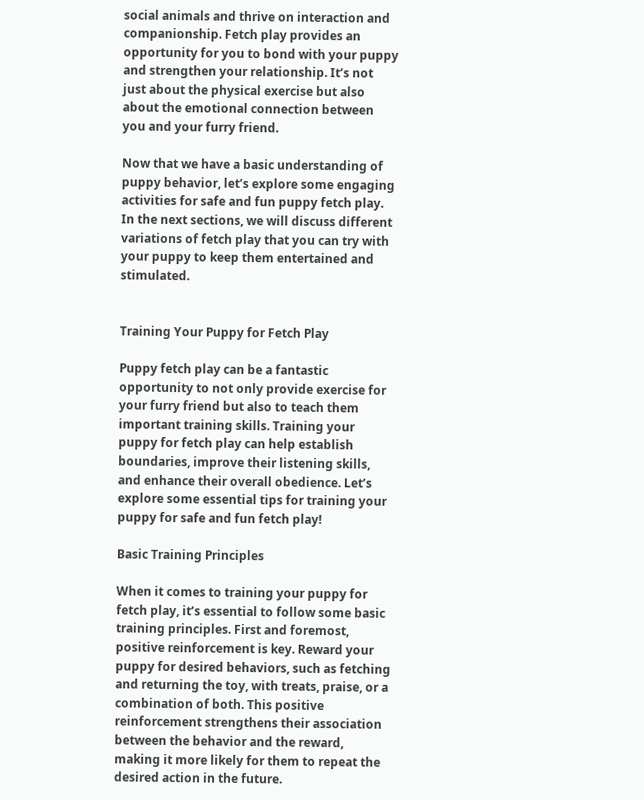social animals and thrive on interaction and companionship. Fetch play provides an opportunity for you to bond with your puppy and strengthen your relationship. It’s not just about the physical exercise but also about the emotional connection between you and your furry friend.

Now that we have a basic understanding of puppy behavior, let’s explore some engaging activities for safe and fun puppy fetch play. In the next sections, we will discuss different variations of fetch play that you can try with your puppy to keep them entertained and stimulated.


Training Your Puppy for Fetch Play

Puppy fetch play can be a fantastic opportunity to not only provide exercise for your furry friend but also to teach them important training skills. Training your puppy for fetch play can help establish boundaries, improve their listening skills, and enhance their overall obedience. Let’s explore some essential tips for training your puppy for safe and fun fetch play!

Basic Training Principles

When it comes to training your puppy for fetch play, it’s essential to follow some basic training principles. First and foremost, positive reinforcement is key. Reward your puppy for desired behaviors, such as fetching and returning the toy, with treats, praise, or a combination of both. This positive reinforcement strengthens their association between the behavior and the reward, making it more likely for them to repeat the desired action in the future.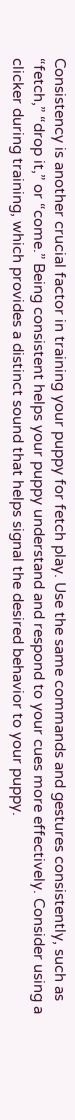Consistency is another crucial factor in training your puppy for fetch play. Use the same commands and gestures consistently, such as “fetch,” “drop it,” or “come.” Being consistent helps your puppy understand and respond to your cues more effectively. Consider using a clicker during training, which provides a distinct sound that helps signal the desired behavior to your puppy.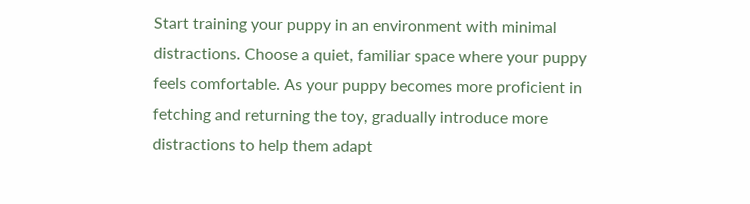Start training your puppy in an environment with minimal distractions. Choose a quiet, familiar space where your puppy feels comfortable. As your puppy becomes more proficient in fetching and returning the toy, gradually introduce more distractions to help them adapt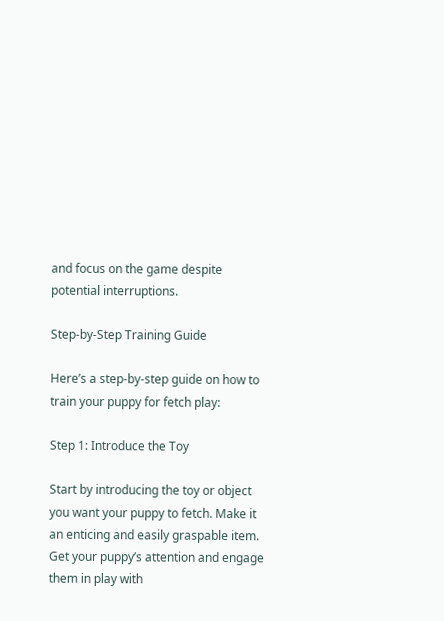and focus on the game despite potential interruptions.

Step-by-Step Training Guide

Here’s a step-by-step guide on how to train your puppy for fetch play:

Step 1: Introduce the Toy

Start by introducing the toy or object you want your puppy to fetch. Make it an enticing and easily graspable item. Get your puppy’s attention and engage them in play with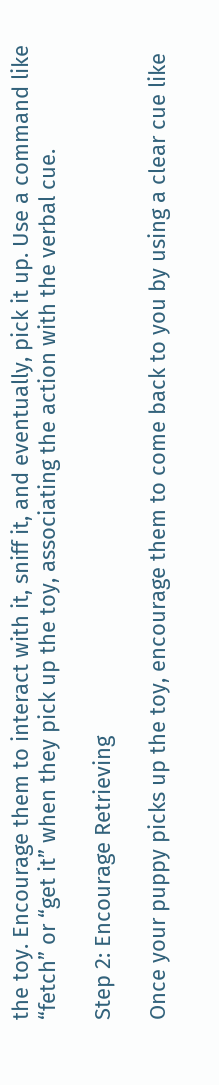the toy. Encourage them to interact with it, sniff it, and eventually, pick it up. Use a command like “fetch” or “get it” when they pick up the toy, associating the action with the verbal cue.

Step 2: Encourage Retrieving

Once your puppy picks up the toy, encourage them to come back to you by using a clear cue like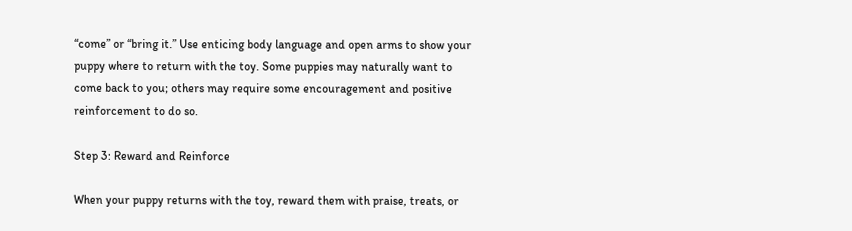“come” or “bring it.” Use enticing body language and open arms to show your puppy where to return with the toy. Some puppies may naturally want to come back to you; others may require some encouragement and positive reinforcement to do so.

Step 3: Reward and Reinforce

When your puppy returns with the toy, reward them with praise, treats, or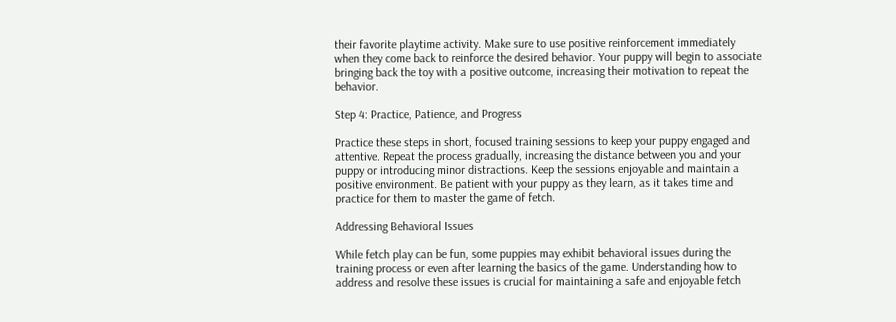their favorite playtime activity. Make sure to use positive reinforcement immediately when they come back to reinforce the desired behavior. Your puppy will begin to associate bringing back the toy with a positive outcome, increasing their motivation to repeat the behavior.

Step 4: Practice, Patience, and Progress

Practice these steps in short, focused training sessions to keep your puppy engaged and attentive. Repeat the process gradually, increasing the distance between you and your puppy or introducing minor distractions. Keep the sessions enjoyable and maintain a positive environment. Be patient with your puppy as they learn, as it takes time and practice for them to master the game of fetch.

Addressing Behavioral Issues

While fetch play can be fun, some puppies may exhibit behavioral issues during the training process or even after learning the basics of the game. Understanding how to address and resolve these issues is crucial for maintaining a safe and enjoyable fetch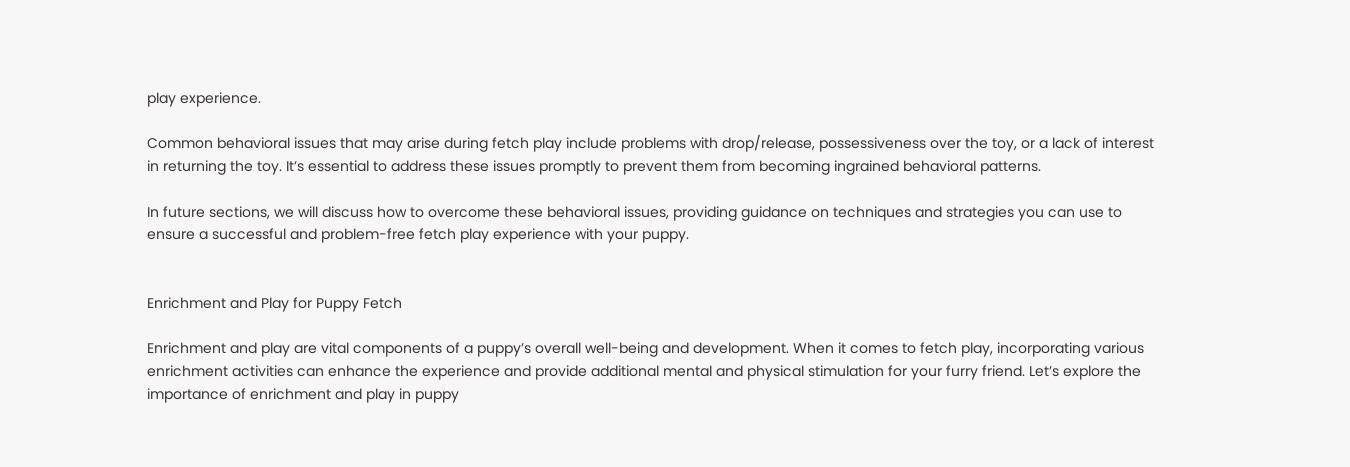play experience.

Common behavioral issues that may arise during fetch play include problems with drop/release, possessiveness over the toy, or a lack of interest in returning the toy. It’s essential to address these issues promptly to prevent them from becoming ingrained behavioral patterns.

In future sections, we will discuss how to overcome these behavioral issues, providing guidance on techniques and strategies you can use to ensure a successful and problem-free fetch play experience with your puppy.


Enrichment and Play for Puppy Fetch

Enrichment and play are vital components of a puppy’s overall well-being and development. When it comes to fetch play, incorporating various enrichment activities can enhance the experience and provide additional mental and physical stimulation for your furry friend. Let’s explore the importance of enrichment and play in puppy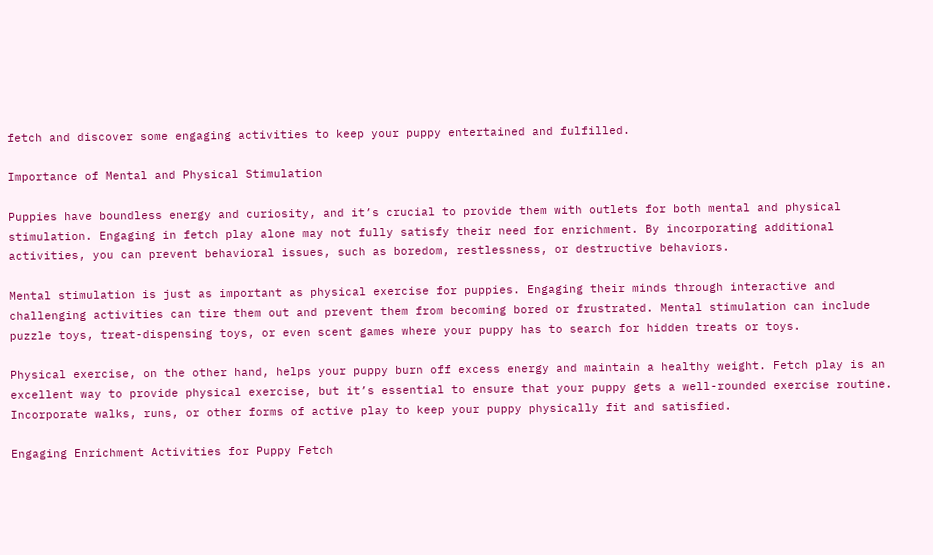fetch and discover some engaging activities to keep your puppy entertained and fulfilled.

Importance of Mental and Physical Stimulation

Puppies have boundless energy and curiosity, and it’s crucial to provide them with outlets for both mental and physical stimulation. Engaging in fetch play alone may not fully satisfy their need for enrichment. By incorporating additional activities, you can prevent behavioral issues, such as boredom, restlessness, or destructive behaviors.

Mental stimulation is just as important as physical exercise for puppies. Engaging their minds through interactive and challenging activities can tire them out and prevent them from becoming bored or frustrated. Mental stimulation can include puzzle toys, treat-dispensing toys, or even scent games where your puppy has to search for hidden treats or toys.

Physical exercise, on the other hand, helps your puppy burn off excess energy and maintain a healthy weight. Fetch play is an excellent way to provide physical exercise, but it’s essential to ensure that your puppy gets a well-rounded exercise routine. Incorporate walks, runs, or other forms of active play to keep your puppy physically fit and satisfied.

Engaging Enrichment Activities for Puppy Fetch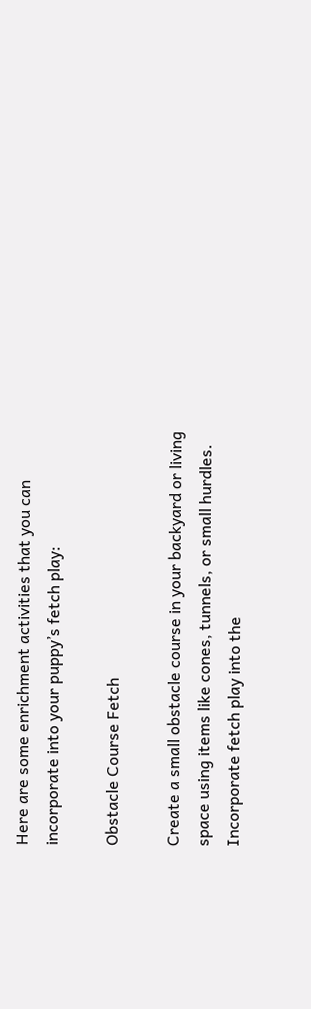Here are some enrichment activities that you can incorporate into your puppy’s fetch play:

Obstacle Course Fetch

Create a small obstacle course in your backyard or living space using items like cones, tunnels, or small hurdles. Incorporate fetch play into the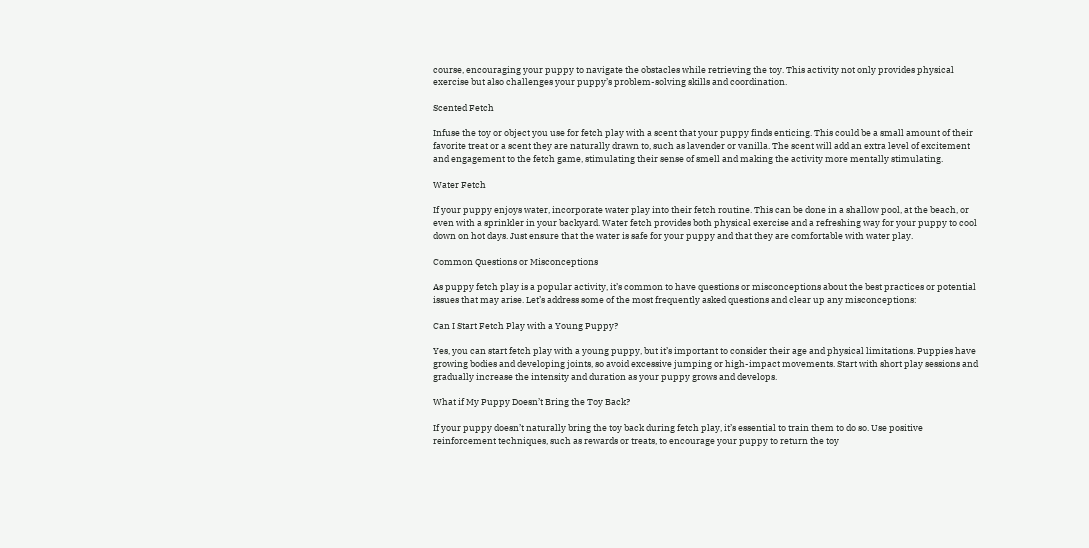course, encouraging your puppy to navigate the obstacles while retrieving the toy. This activity not only provides physical exercise but also challenges your puppy’s problem-solving skills and coordination.

Scented Fetch

Infuse the toy or object you use for fetch play with a scent that your puppy finds enticing. This could be a small amount of their favorite treat or a scent they are naturally drawn to, such as lavender or vanilla. The scent will add an extra level of excitement and engagement to the fetch game, stimulating their sense of smell and making the activity more mentally stimulating.

Water Fetch

If your puppy enjoys water, incorporate water play into their fetch routine. This can be done in a shallow pool, at the beach, or even with a sprinkler in your backyard. Water fetch provides both physical exercise and a refreshing way for your puppy to cool down on hot days. Just ensure that the water is safe for your puppy and that they are comfortable with water play.

Common Questions or Misconceptions

As puppy fetch play is a popular activity, it’s common to have questions or misconceptions about the best practices or potential issues that may arise. Let’s address some of the most frequently asked questions and clear up any misconceptions:

Can I Start Fetch Play with a Young Puppy?

Yes, you can start fetch play with a young puppy, but it’s important to consider their age and physical limitations. Puppies have growing bodies and developing joints, so avoid excessive jumping or high-impact movements. Start with short play sessions and gradually increase the intensity and duration as your puppy grows and develops.

What if My Puppy Doesn’t Bring the Toy Back?

If your puppy doesn’t naturally bring the toy back during fetch play, it’s essential to train them to do so. Use positive reinforcement techniques, such as rewards or treats, to encourage your puppy to return the toy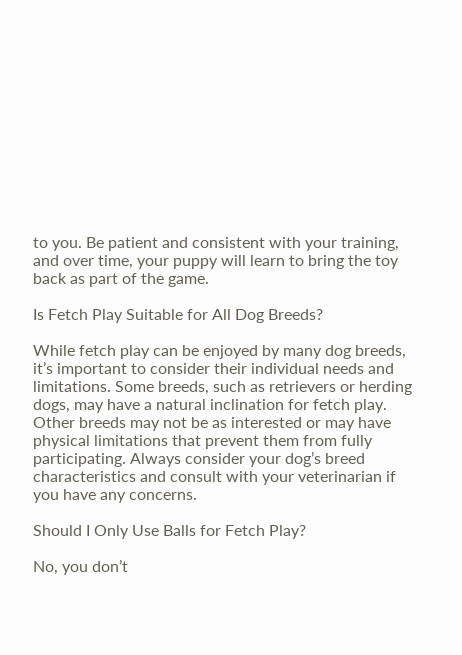to you. Be patient and consistent with your training, and over time, your puppy will learn to bring the toy back as part of the game.

Is Fetch Play Suitable for All Dog Breeds?

While fetch play can be enjoyed by many dog breeds, it’s important to consider their individual needs and limitations. Some breeds, such as retrievers or herding dogs, may have a natural inclination for fetch play. Other breeds may not be as interested or may have physical limitations that prevent them from fully participating. Always consider your dog’s breed characteristics and consult with your veterinarian if you have any concerns.

Should I Only Use Balls for Fetch Play?

No, you don’t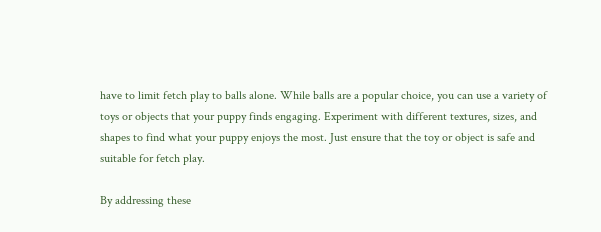have to limit fetch play to balls alone. While balls are a popular choice, you can use a variety of toys or objects that your puppy finds engaging. Experiment with different textures, sizes, and shapes to find what your puppy enjoys the most. Just ensure that the toy or object is safe and suitable for fetch play.

By addressing these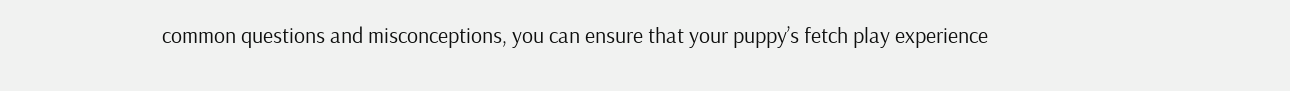common questions and misconceptions, you can ensure that your puppy’s fetch play experience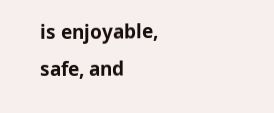is enjoyable, safe, and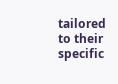tailored to their specific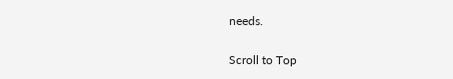needs.


Scroll to Top